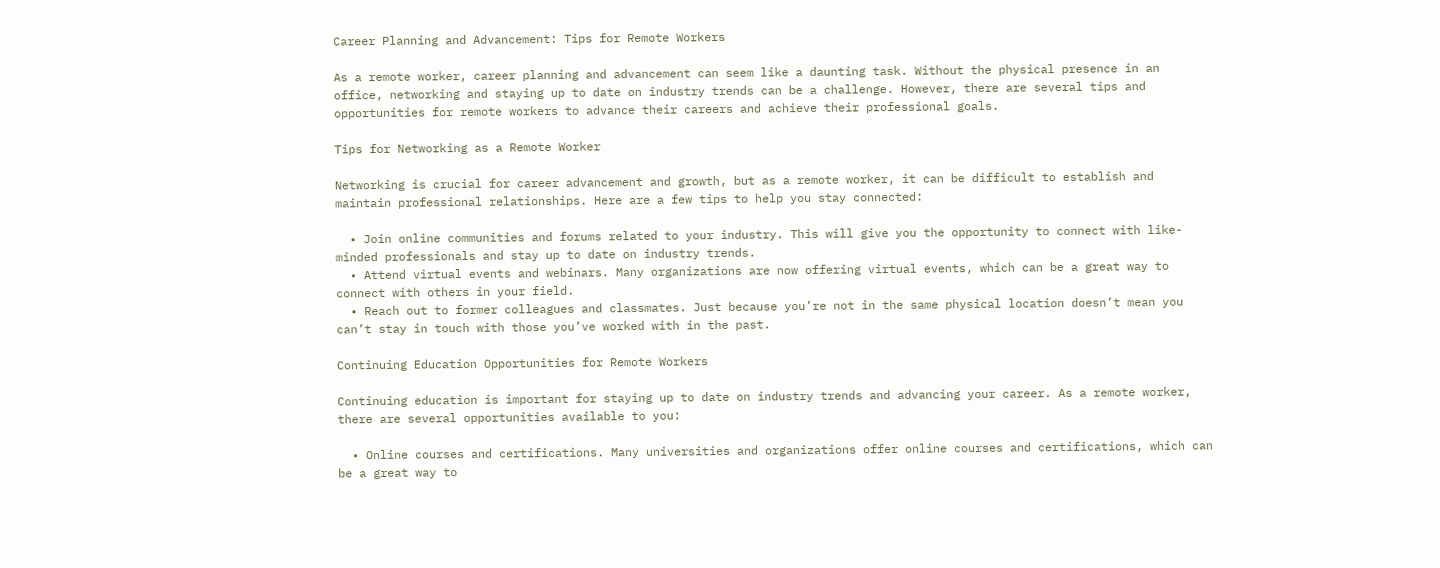Career Planning and Advancement: Tips for Remote Workers

As a remote worker, career planning and advancement can seem like a daunting task. Without the physical presence in an office, networking and staying up to date on industry trends can be a challenge. However, there are several tips and opportunities for remote workers to advance their careers and achieve their professional goals.

Tips for Networking as a Remote Worker

Networking is crucial for career advancement and growth, but as a remote worker, it can be difficult to establish and maintain professional relationships. Here are a few tips to help you stay connected:

  • Join online communities and forums related to your industry. This will give you the opportunity to connect with like-minded professionals and stay up to date on industry trends.
  • Attend virtual events and webinars. Many organizations are now offering virtual events, which can be a great way to connect with others in your field.
  • Reach out to former colleagues and classmates. Just because you’re not in the same physical location doesn’t mean you can’t stay in touch with those you’ve worked with in the past.

Continuing Education Opportunities for Remote Workers

Continuing education is important for staying up to date on industry trends and advancing your career. As a remote worker, there are several opportunities available to you:

  • Online courses and certifications. Many universities and organizations offer online courses and certifications, which can be a great way to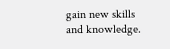gain new skills and knowledge.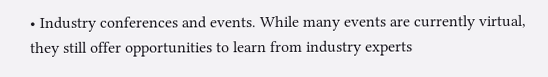• Industry conferences and events. While many events are currently virtual, they still offer opportunities to learn from industry experts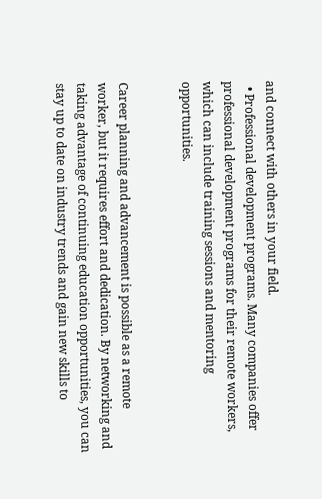and connect with others in your field.
  • Professional development programs. Many companies offer professional development programs for their remote workers, which can include training sessions and mentoring opportunities.


Career planning and advancement is possible as a remote worker, but it requires effort and dedication. By networking and taking advantage of continuing education opportunities, you can stay up to date on industry trends and gain new skills to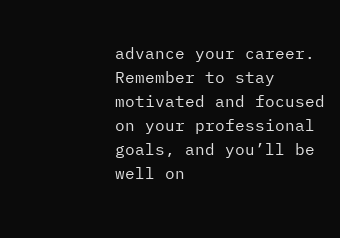advance your career. Remember to stay motivated and focused on your professional goals, and you’ll be well on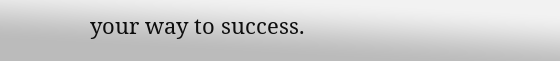your way to success.